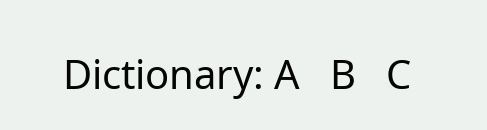Dictionary: A   B   C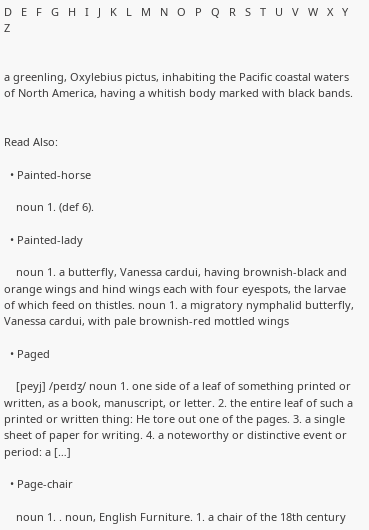D   E   F   G   H   I   J   K   L   M   N   O   P   Q   R   S   T   U   V   W   X   Y   Z


a greenling, Oxylebius pictus, inhabiting the Pacific coastal waters of North America, having a whitish body marked with black bands.


Read Also:

  • Painted-horse

    noun 1. (def 6).

  • Painted-lady

    noun 1. a butterfly, Vanessa cardui, having brownish-black and orange wings and hind wings each with four eyespots, the larvae of which feed on thistles. noun 1. a migratory nymphalid butterfly, Vanessa cardui, with pale brownish-red mottled wings

  • Paged

    [peyj] /peɪdʒ/ noun 1. one side of a leaf of something printed or written, as a book, manuscript, or letter. 2. the entire leaf of such a printed or written thing: He tore out one of the pages. 3. a single sheet of paper for writing. 4. a noteworthy or distinctive event or period: a […]

  • Page-chair

    noun 1. . noun, English Furniture. 1. a chair of the 18th century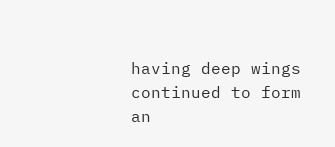having deep wings continued to form an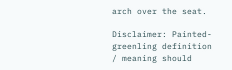arch over the seat.

Disclaimer: Painted-greenling definition / meaning should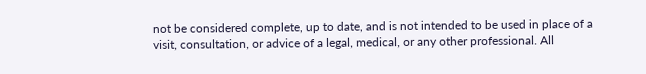not be considered complete, up to date, and is not intended to be used in place of a visit, consultation, or advice of a legal, medical, or any other professional. All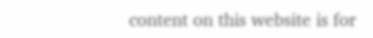content on this website is for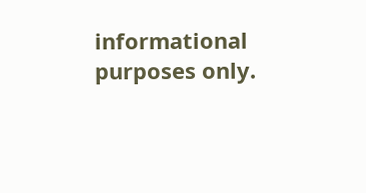informational purposes only.